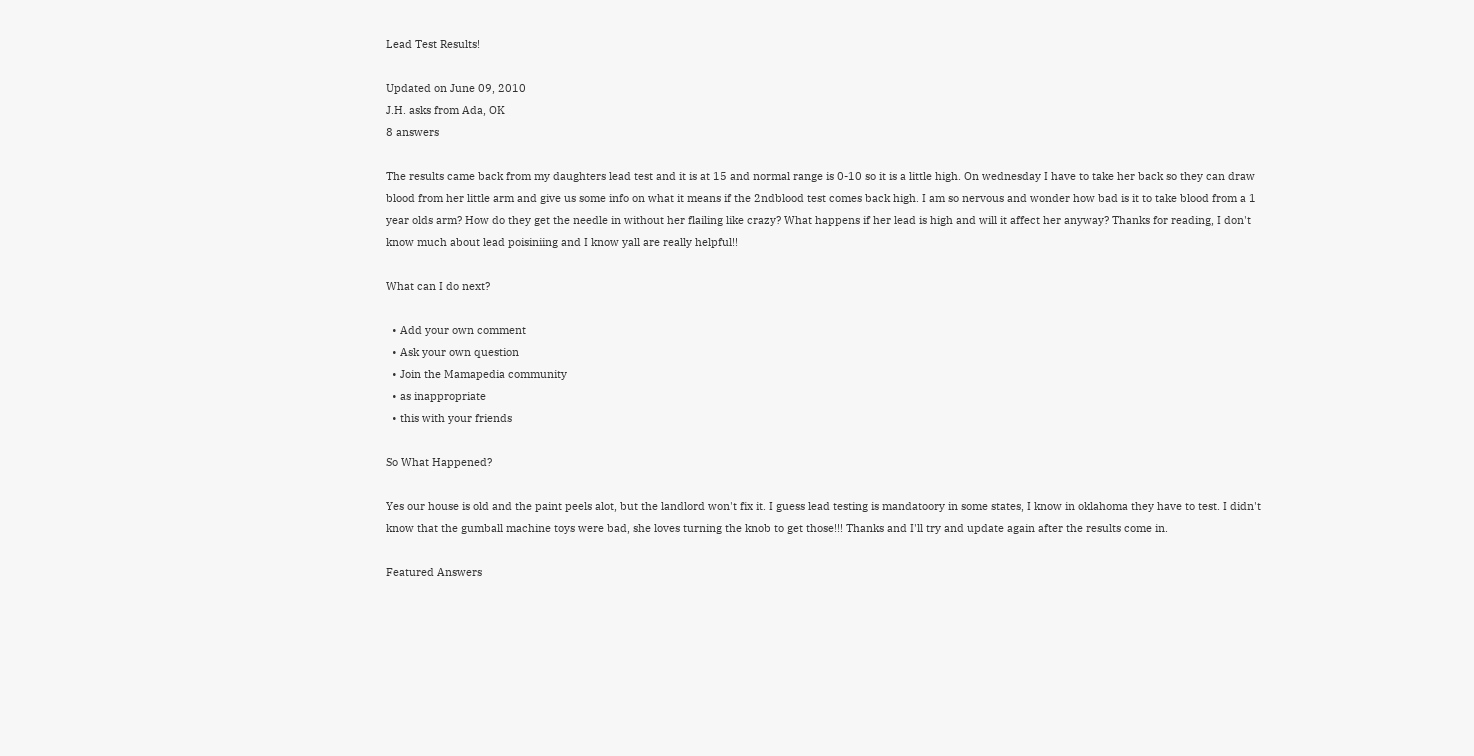Lead Test Results!

Updated on June 09, 2010
J.H. asks from Ada, OK
8 answers

The results came back from my daughters lead test and it is at 15 and normal range is 0-10 so it is a little high. On wednesday I have to take her back so they can draw blood from her little arm and give us some info on what it means if the 2ndblood test comes back high. I am so nervous and wonder how bad is it to take blood from a 1 year olds arm? How do they get the needle in without her flailing like crazy? What happens if her lead is high and will it affect her anyway? Thanks for reading, I don't know much about lead poisiniing and I know yall are really helpful!!

What can I do next?

  • Add your own comment
  • Ask your own question
  • Join the Mamapedia community
  • as inappropriate
  • this with your friends

So What Happened?

Yes our house is old and the paint peels alot, but the landlord won't fix it. I guess lead testing is mandatoory in some states, I know in oklahoma they have to test. I didn't know that the gumball machine toys were bad, she loves turning the knob to get those!!! Thanks and I'll try and update again after the results come in.

Featured Answers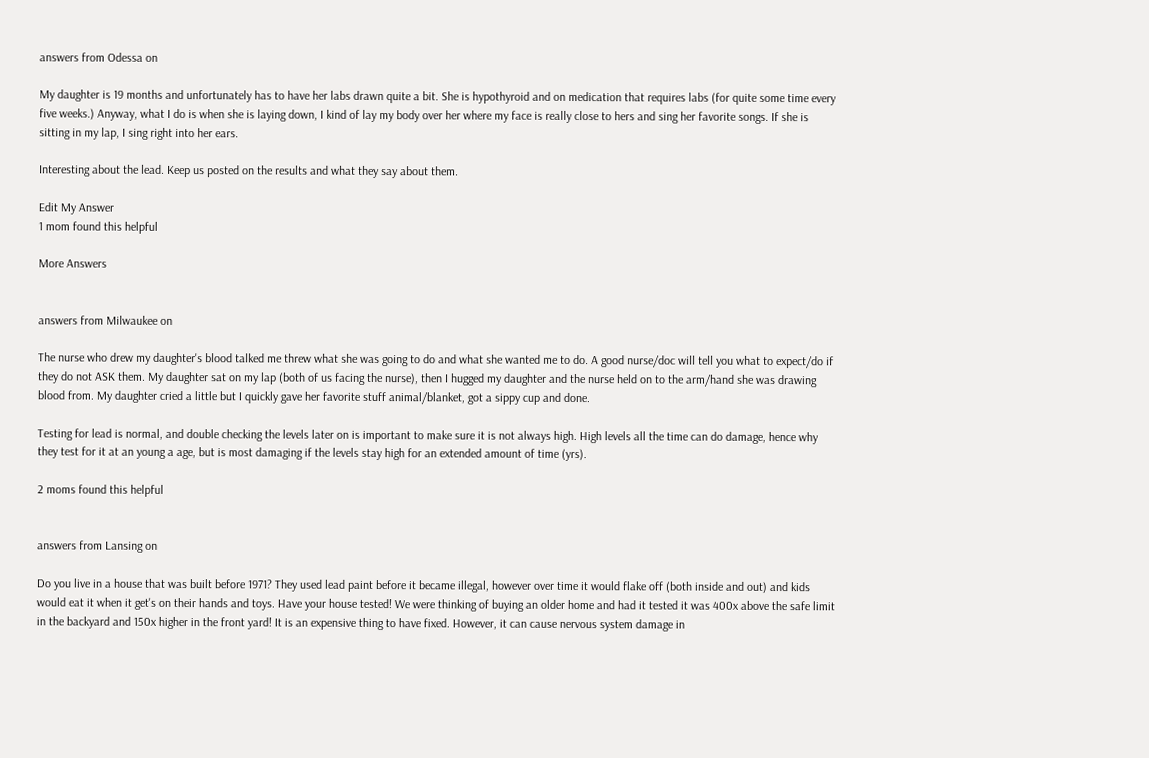answers from Odessa on

My daughter is 19 months and unfortunately has to have her labs drawn quite a bit. She is hypothyroid and on medication that requires labs (for quite some time every five weeks.) Anyway, what I do is when she is laying down, I kind of lay my body over her where my face is really close to hers and sing her favorite songs. If she is sitting in my lap, I sing right into her ears.

Interesting about the lead. Keep us posted on the results and what they say about them.

Edit My Answer
1 mom found this helpful

More Answers


answers from Milwaukee on

The nurse who drew my daughter's blood talked me threw what she was going to do and what she wanted me to do. A good nurse/doc will tell you what to expect/do if they do not ASK them. My daughter sat on my lap (both of us facing the nurse), then I hugged my daughter and the nurse held on to the arm/hand she was drawing blood from. My daughter cried a little but I quickly gave her favorite stuff animal/blanket, got a sippy cup and done.

Testing for lead is normal, and double checking the levels later on is important to make sure it is not always high. High levels all the time can do damage, hence why they test for it at an young a age, but is most damaging if the levels stay high for an extended amount of time (yrs).

2 moms found this helpful


answers from Lansing on

Do you live in a house that was built before 1971? They used lead paint before it became illegal, however over time it would flake off (both inside and out) and kids would eat it when it get's on their hands and toys. Have your house tested! We were thinking of buying an older home and had it tested it was 400x above the safe limit in the backyard and 150x higher in the front yard! It is an expensive thing to have fixed. However, it can cause nervous system damage in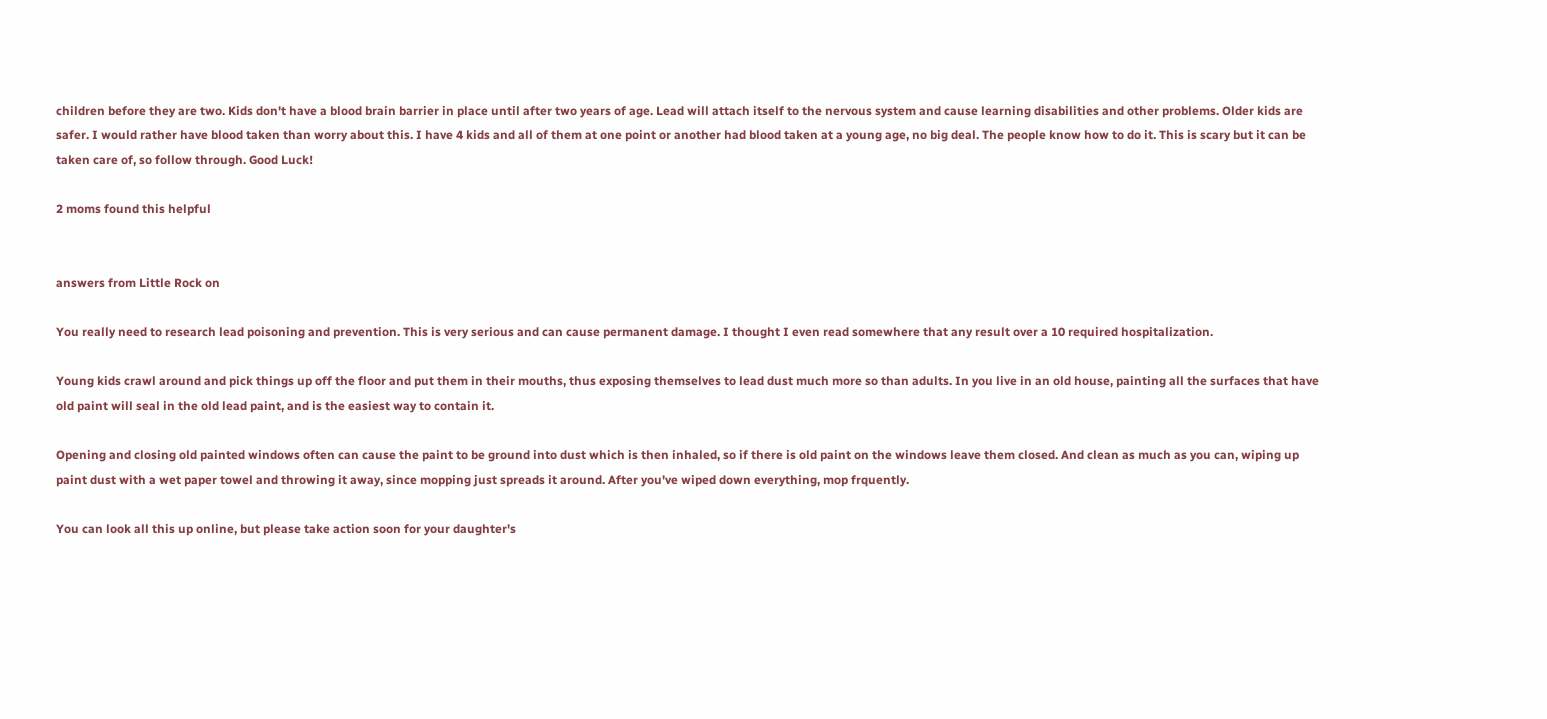children before they are two. Kids don't have a blood brain barrier in place until after two years of age. Lead will attach itself to the nervous system and cause learning disabilities and other problems. Older kids are safer. I would rather have blood taken than worry about this. I have 4 kids and all of them at one point or another had blood taken at a young age, no big deal. The people know how to do it. This is scary but it can be taken care of, so follow through. Good Luck!

2 moms found this helpful


answers from Little Rock on

You really need to research lead poisoning and prevention. This is very serious and can cause permanent damage. I thought I even read somewhere that any result over a 10 required hospitalization.

Young kids crawl around and pick things up off the floor and put them in their mouths, thus exposing themselves to lead dust much more so than adults. In you live in an old house, painting all the surfaces that have old paint will seal in the old lead paint, and is the easiest way to contain it.

Opening and closing old painted windows often can cause the paint to be ground into dust which is then inhaled, so if there is old paint on the windows leave them closed. And clean as much as you can, wiping up paint dust with a wet paper towel and throwing it away, since mopping just spreads it around. After you've wiped down everything, mop frquently.

You can look all this up online, but please take action soon for your daughter's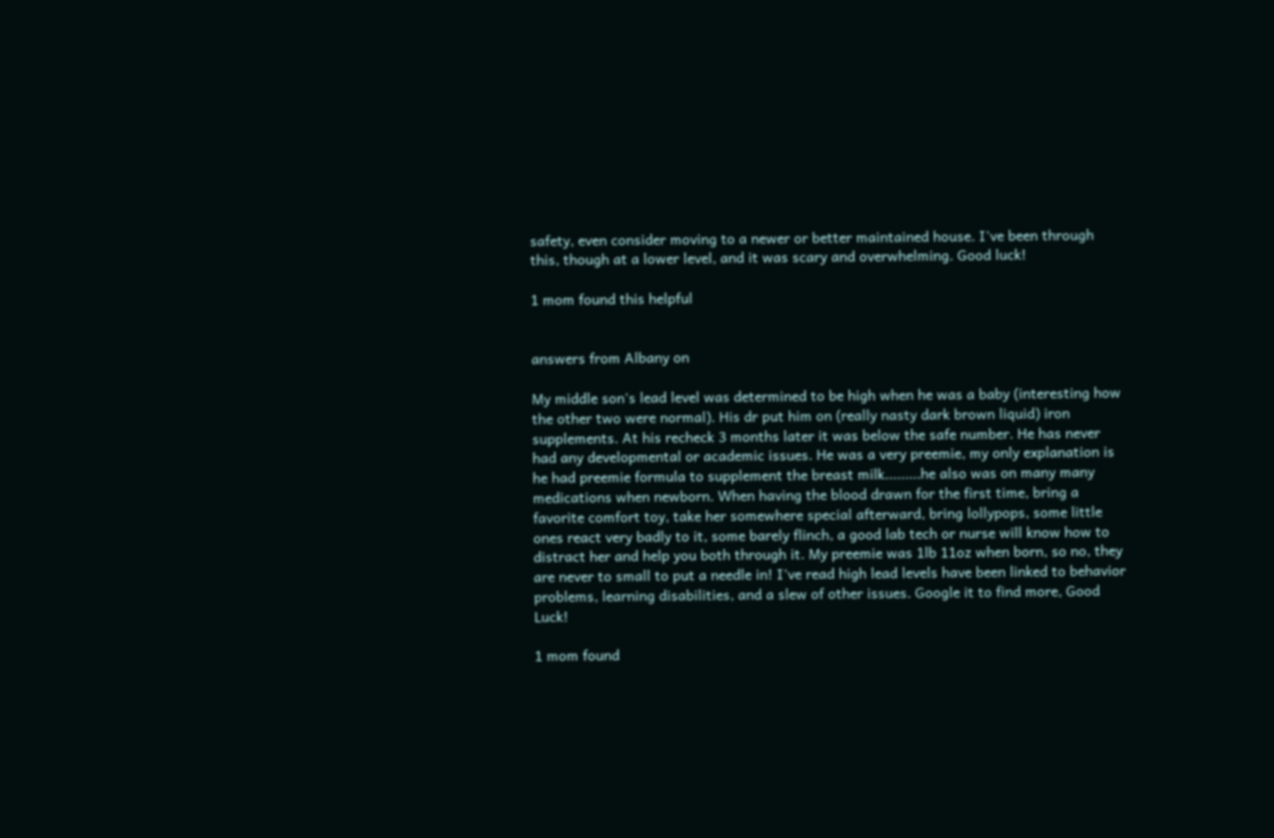safety, even consider moving to a newer or better maintained house. I've been through this, though at a lower level, and it was scary and overwhelming. Good luck!

1 mom found this helpful


answers from Albany on

My middle son's lead level was determined to be high when he was a baby (interesting how the other two were normal). His dr put him on (really nasty dark brown liquid) iron supplements. At his recheck 3 months later it was below the safe number. He has never had any developmental or academic issues. He was a very preemie, my only explanation is he had preemie formula to supplement the breast milk.........he also was on many many medications when newborn. When having the blood drawn for the first time, bring a favorite comfort toy, take her somewhere special afterward, bring lollypops, some little ones react very badly to it, some barely flinch, a good lab tech or nurse will know how to distract her and help you both through it. My preemie was 1lb 11oz when born, so no, they are never to small to put a needle in! I've read high lead levels have been linked to behavior problems, learning disabilities, and a slew of other issues. Google it to find more, Good Luck!

1 mom found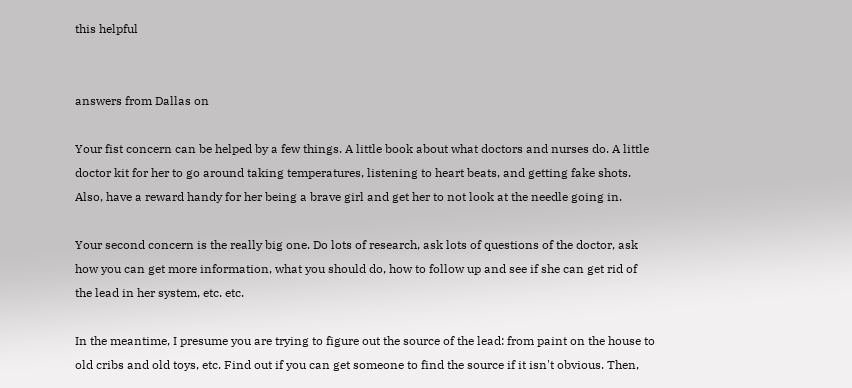this helpful


answers from Dallas on

Your fist concern can be helped by a few things. A little book about what doctors and nurses do. A little doctor kit for her to go around taking temperatures, listening to heart beats, and getting fake shots. Also, have a reward handy for her being a brave girl and get her to not look at the needle going in.

Your second concern is the really big one. Do lots of research, ask lots of questions of the doctor, ask how you can get more information, what you should do, how to follow up and see if she can get rid of the lead in her system, etc. etc.

In the meantime, I presume you are trying to figure out the source of the lead: from paint on the house to old cribs and old toys, etc. Find out if you can get someone to find the source if it isn't obvious. Then,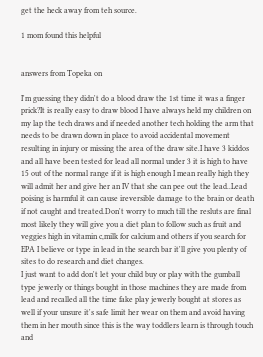get the heck away from teh source.

1 mom found this helpful


answers from Topeka on

I'm guessing they didn't do a blood draw the 1st time it was a finger prick?It is really easy to draw blood I have always held my children on my lap the tech draws and if needed another tech holding the arm that needs to be drawn down in place to avoid accidental movement resulting in injury or missing the area of the draw site.I have 3 kiddos and all have been tested for lead all normal under 3 it is high to have 15 out of the normal range if it is high enough I mean really high they will admit her and give her an IV that she can pee out the lead..Lead poising is harmful it can cause ireversible damage to the brain or death if not caught and treated.Don't worry to much till the resluts are final most likely they will give you a diet plan to follow such as fruit and veggies high in vitamin c,milk for calcium and others if you search for EPA I believe or type in lead in the search bar it'll give you plenty of sites to do research and diet changes.
I just want to add don't let your child buy or play with the gumball type jewerly or things bought in those machines they are made from lead and recalled all the time fake play jewerly bought at stores as well if your unsure it's safe limit her wear on them and avoid having them in her mouth since this is the way toddlers learn is through touch and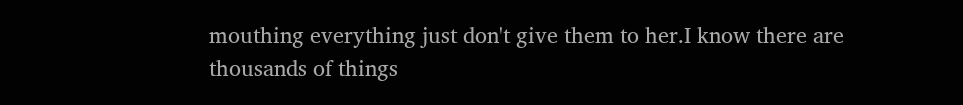mouthing everything just don't give them to her.I know there are thousands of things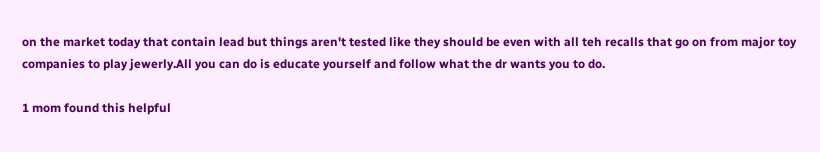on the market today that contain lead but things aren't tested like they should be even with all teh recalls that go on from major toy companies to play jewerly.All you can do is educate yourself and follow what the dr wants you to do.

1 mom found this helpful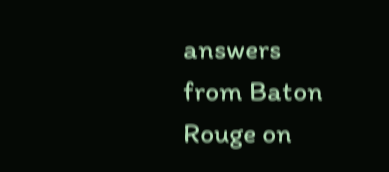answers from Baton Rouge on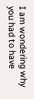I am wondering why you had to have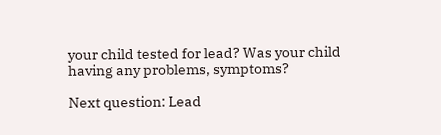your child tested for lead? Was your child having any problems, symptoms?

Next question: Lead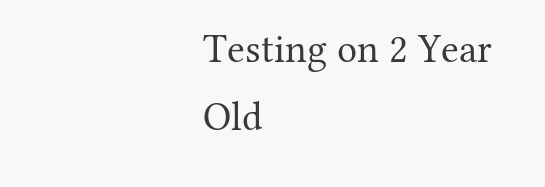Testing on 2 Year Old